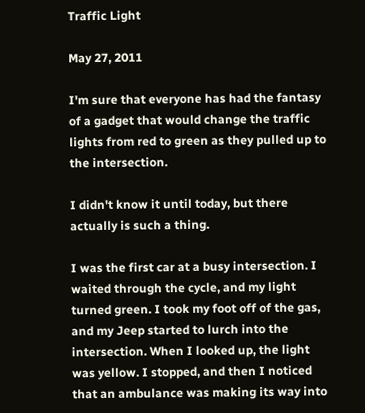Traffic Light

May 27, 2011

I'm sure that everyone has had the fantasy of a gadget that would change the traffic lights from red to green as they pulled up to the intersection.

I didn't know it until today, but there actually is such a thing.

I was the first car at a busy intersection. I waited through the cycle, and my light turned green. I took my foot off of the gas, and my Jeep started to lurch into the intersection. When I looked up, the light was yellow. I stopped, and then I noticed that an ambulance was making its way into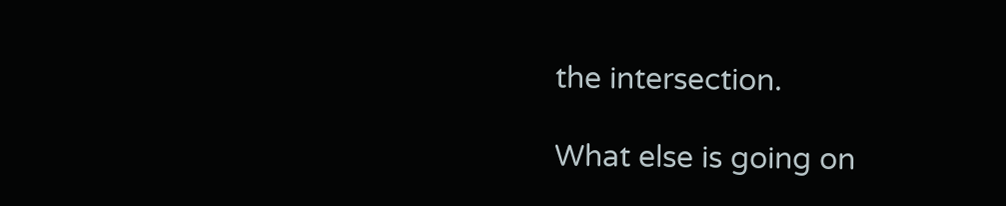the intersection.

What else is going on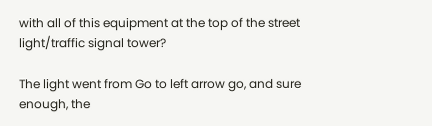with all of this equipment at the top of the street light/traffic signal tower?

The light went from Go to left arrow go, and sure enough, the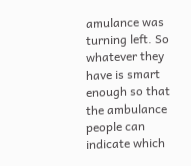amulance was turning left. So whatever they have is smart enough so that the ambulance people can indicate which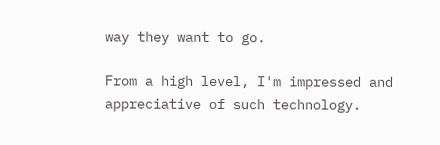way they want to go.

From a high level, I'm impressed and appreciative of such technology.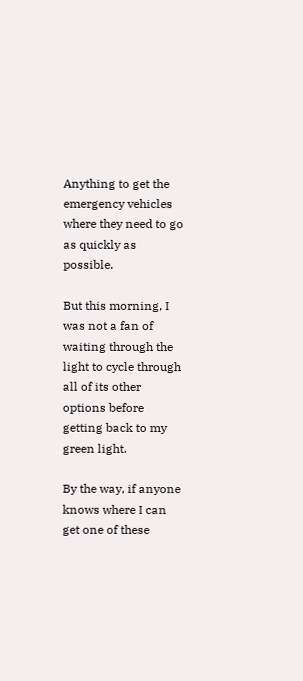Anything to get the emergency vehicles where they need to go as quickly as possible.

But this morning, I was not a fan of waiting through the light to cycle through all of its other options before getting back to my green light.

By the way, if anyone knows where I can get one of these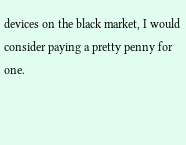devices on the black market, I would consider paying a pretty penny for one.